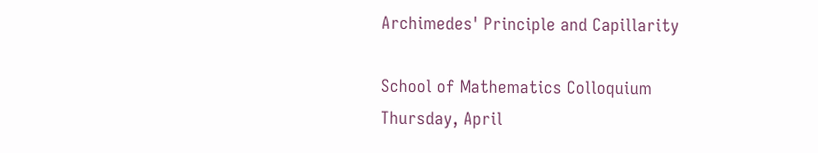Archimedes' Principle and Capillarity

School of Mathematics Colloquium
Thursday, April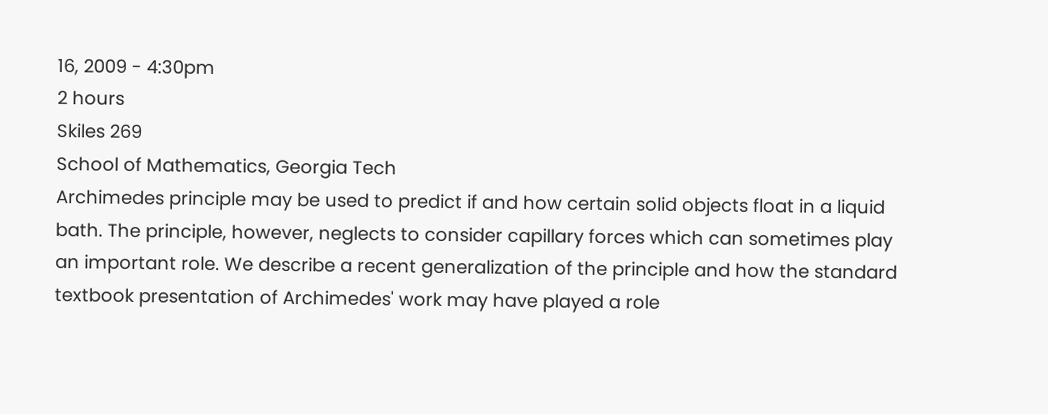16, 2009 - 4:30pm
2 hours
Skiles 269
School of Mathematics, Georgia Tech
Archimedes principle may be used to predict if and how certain solid objects float in a liquid bath. The principle, however, neglects to consider capillary forces which can sometimes play an important role. We describe a recent generalization of the principle and how the standard textbook presentation of Archimedes' work may have played a role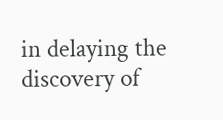in delaying the discovery of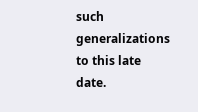such generalizations to this late date.